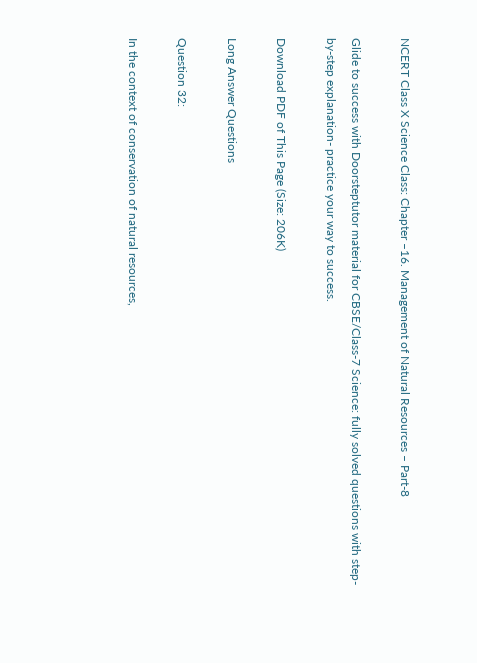NCERT Class X Science Class: Chapter –16. Management of Natural Resources – Part-8

Glide to success with Doorsteptutor material for CBSE/Class-7 Science: fully solved questions with step-by-step explanation- practice your way to success.

Download PDF of This Page (Size: 206K)

Long Answer Questions

Question 32:

In the context of conservation of natural resources,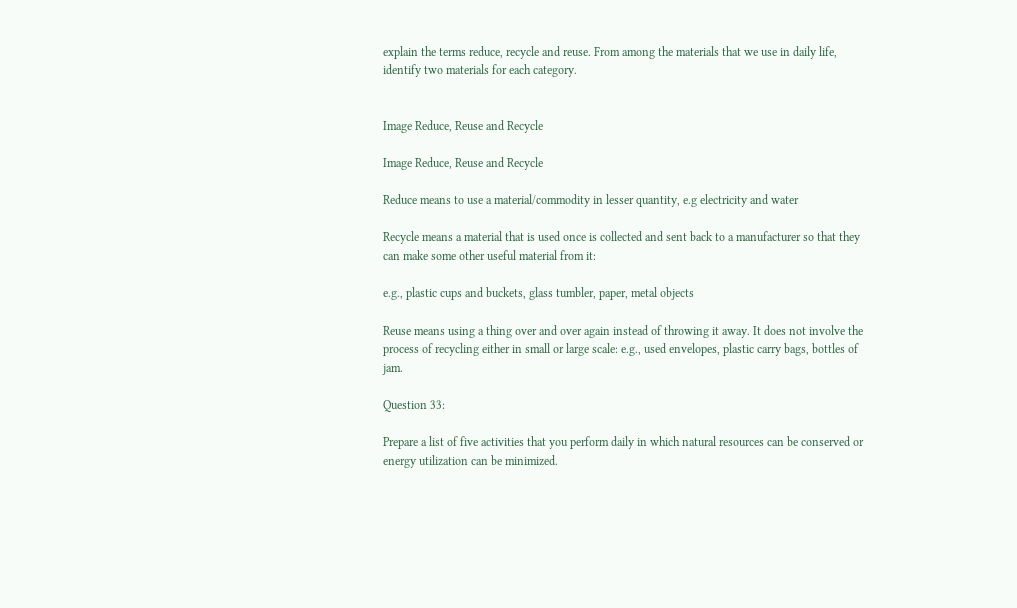explain the terms reduce, recycle and reuse. From among the materials that we use in daily life, identify two materials for each category.


Image Reduce, Reuse and Recycle

Image Reduce, Reuse and Recycle

Reduce means to use a material/commodity in lesser quantity, e.g electricity and water

Recycle means a material that is used once is collected and sent back to a manufacturer so that they can make some other useful material from it:

e.g., plastic cups and buckets, glass tumbler, paper, metal objects

Reuse means using a thing over and over again instead of throwing it away. It does not involve the process of recycling either in small or large scale: e.g., used envelopes, plastic carry bags, bottles of jam.

Question 33:

Prepare a list of five activities that you perform daily in which natural resources can be conserved or energy utilization can be minimized.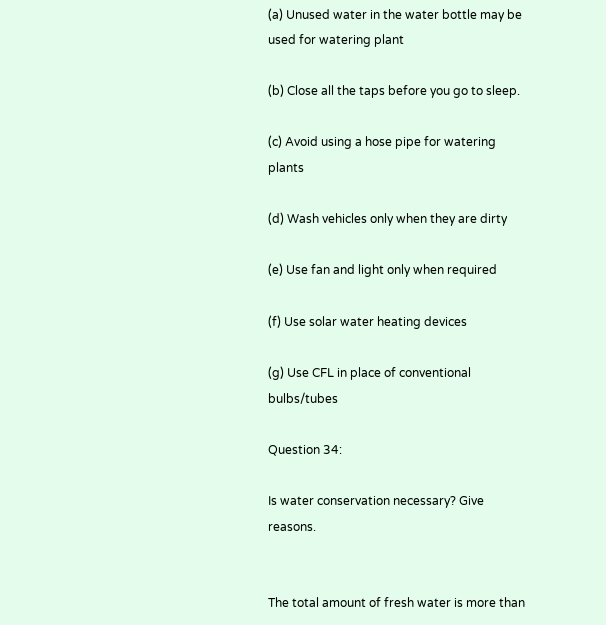(a) Unused water in the water bottle may be used for watering plant

(b) Close all the taps before you go to sleep.

(c) Avoid using a hose pipe for watering plants

(d) Wash vehicles only when they are dirty

(e) Use fan and light only when required

(f) Use solar water heating devices

(g) Use CFL in place of conventional bulbs/tubes

Question 34:

Is water conservation necessary? Give reasons.


The total amount of fresh water is more than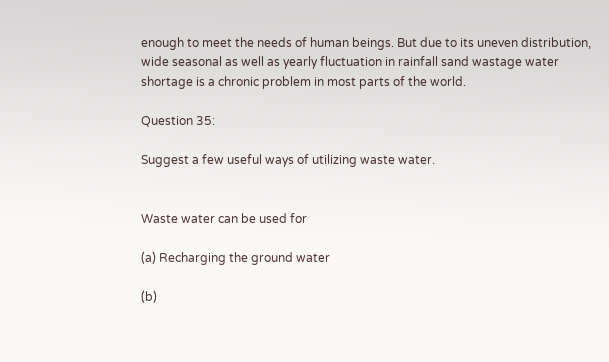enough to meet the needs of human beings. But due to its uneven distribution, wide seasonal as well as yearly fluctuation in rainfall sand wastage water shortage is a chronic problem in most parts of the world.

Question 35:

Suggest a few useful ways of utilizing waste water.


Waste water can be used for

(a) Recharging the ground water

(b)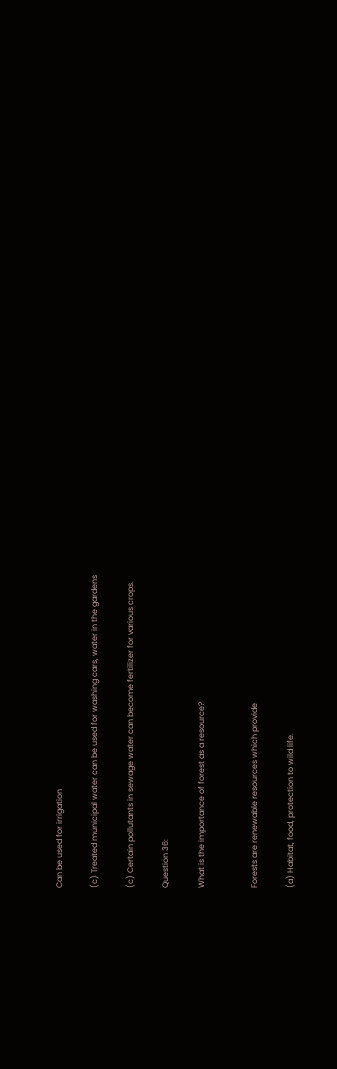Can be used for irrigation

(c) Treated municipal water can be used for washing cars, water in the gardens

(c) Certain pollutants in sewage water can become fertilizer for various crops.

Question 36:

What is the importance of forest as a resource?


Forests are renewable resources which provide

(a) Habitat, food, protection to wild life.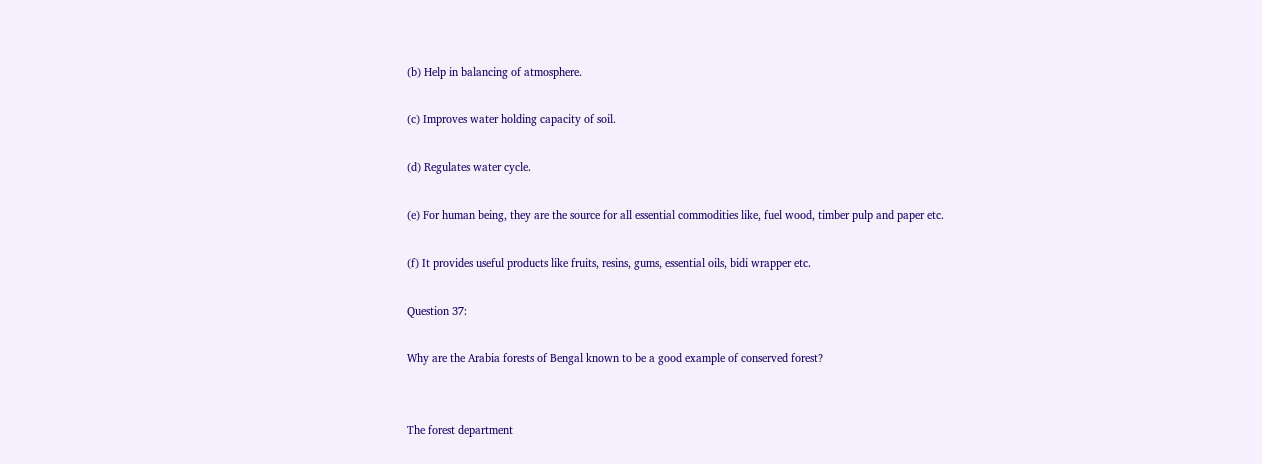(b) Help in balancing of atmosphere.

(c) Improves water holding capacity of soil.

(d) Regulates water cycle.

(e) For human being, they are the source for all essential commodities like, fuel wood, timber pulp and paper etc.

(f) It provides useful products like fruits, resins, gums, essential oils, bidi wrapper etc.

Question 37:

Why are the Arabia forests of Bengal known to be a good example of conserved forest?


The forest department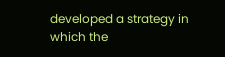developed a strategy in which the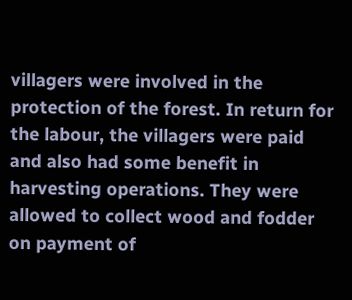villagers were involved in the protection of the forest. In return for the labour, the villagers were paid and also had some benefit in harvesting operations. They were allowed to collect wood and fodder on payment of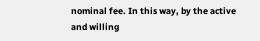nominal fee. In this way, by the active and willing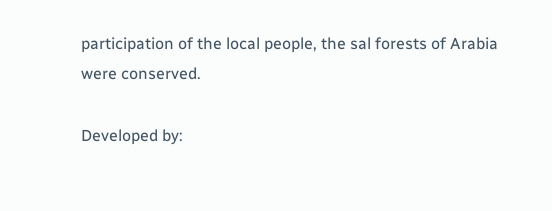participation of the local people, the sal forests of Arabia were conserved.

Developed by: